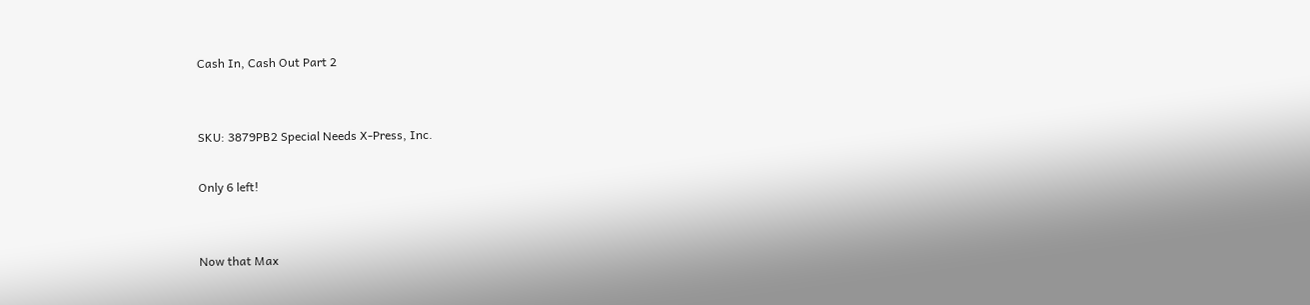Cash In, Cash Out Part 2


SKU: 3879PB2 Special Needs X-Press, Inc.

Only 6 left!


Now that Max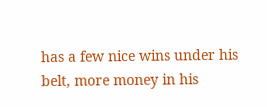has a few nice wins under his belt, more money in his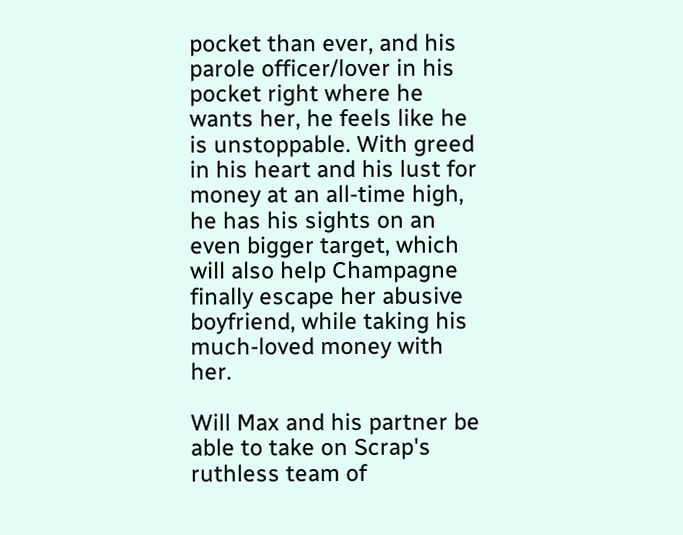pocket than ever, and his parole officer/lover in his pocket right where he wants her, he feels like he is unstoppable. With greed in his heart and his lust for money at an all-time high, he has his sights on an even bigger target, which will also help Champagne finally escape her abusive boyfriend, while taking his much-loved money with her.

Will Max and his partner be able to take on Scrap's ruthless team of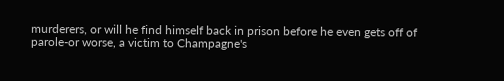murderers, or will he find himself back in prison before he even gets off of parole-or worse, a victim to Champagne's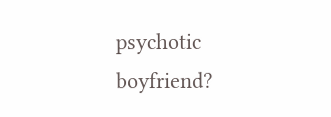psychotic boyfriend?